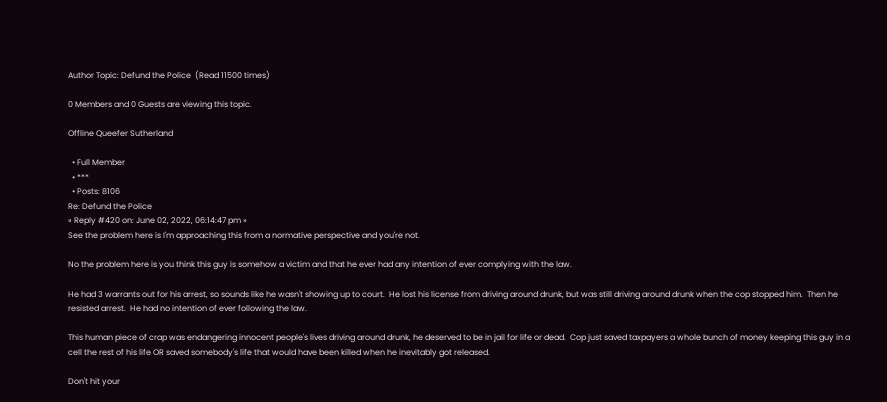Author Topic: Defund the Police  (Read 11500 times)

0 Members and 0 Guests are viewing this topic.

Offline Queefer Sutherland

  • Full Member
  • ***
  • Posts: 8106
Re: Defund the Police
« Reply #420 on: June 02, 2022, 06:14:47 pm »
See the problem here is I'm approaching this from a normative perspective and you're not.

No the problem here is you think this guy is somehow a victim and that he ever had any intention of ever complying with the law.

He had 3 warrants out for his arrest, so sounds like he wasn't showing up to court.  He lost his license from driving around drunk, but was still driving around drunk when the cop stopped him.  Then he resisted arrest.  He had no intention of ever following the law.

This human piece of crap was endangering innocent people's lives driving around drunk, he deserved to be in jail for life or dead.  Cop just saved taxpayers a whole bunch of money keeping this guy in a cell the rest of his life OR saved somebody's life that would have been killed when he inevitably got released.

Don't hit your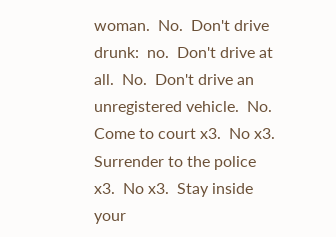woman.  No.  Don't drive drunk:  no.  Don't drive at all.  No.  Don't drive an unregistered vehicle.  No.  Come to court x3.  No x3.  Surrender to the police x3.  No x3.  Stay inside your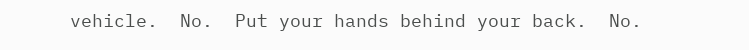vehicle.  No.  Put your hands behind your back.  No.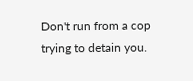Don't run from a cop trying to detain you.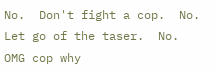No.  Don't fight a cop.  No.  Let go of the taser.  No.  OMG cop why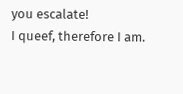you escalate!
I queef, therefore I am.